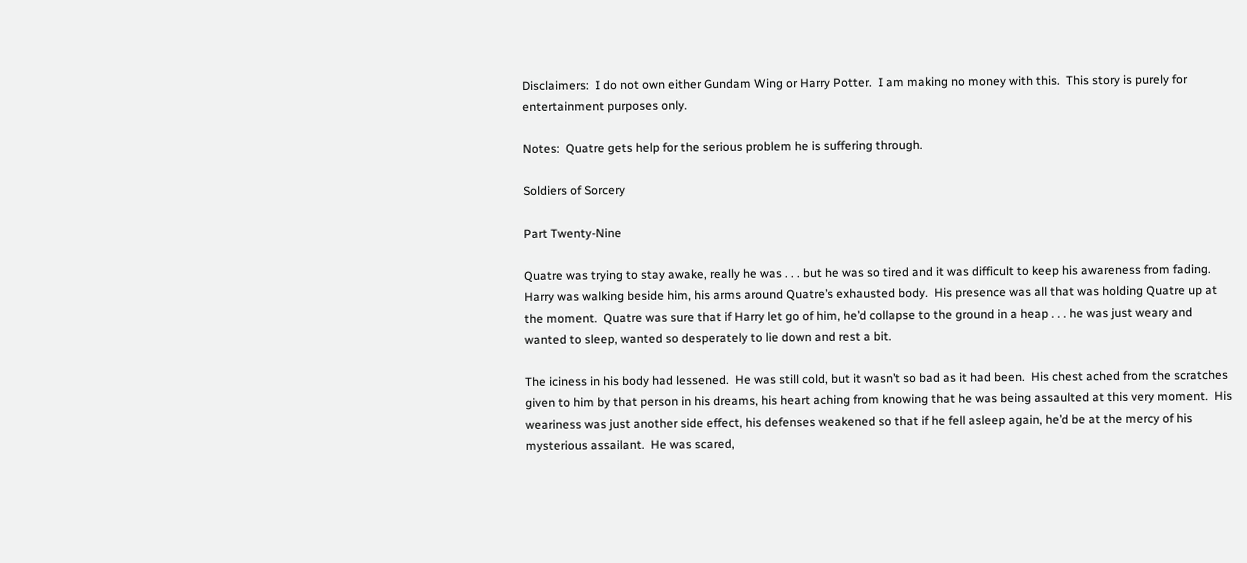Disclaimers:  I do not own either Gundam Wing or Harry Potter.  I am making no money with this.  This story is purely for
entertainment purposes only.

Notes:  Quatre gets help for the serious problem he is suffering through.

Soldiers of Sorcery

Part Twenty-Nine

Quatre was trying to stay awake, really he was . . . but he was so tired and it was difficult to keep his awareness from fading.
Harry was walking beside him, his arms around Quatre’s exhausted body.  His presence was all that was holding Quatre up at
the moment.  Quatre was sure that if Harry let go of him, he’d collapse to the ground in a heap . . . he was just weary and
wanted to sleep, wanted so desperately to lie down and rest a bit.

The iciness in his body had lessened.  He was still cold, but it wasn’t so bad as it had been.  His chest ached from the scratches
given to him by that person in his dreams, his heart aching from knowing that he was being assaulted at this very moment.  His
weariness was just another side effect, his defenses weakened so that if he fell asleep again, he’d be at the mercy of his
mysterious assailant.  He was scared,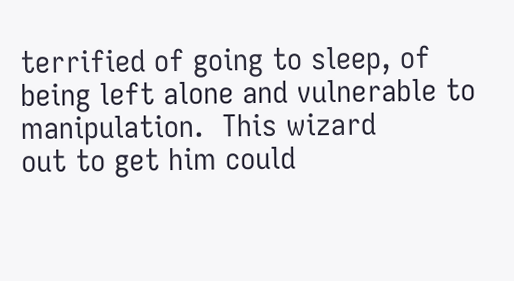terrified of going to sleep, of being left alone and vulnerable to manipulation.  This wizard
out to get him could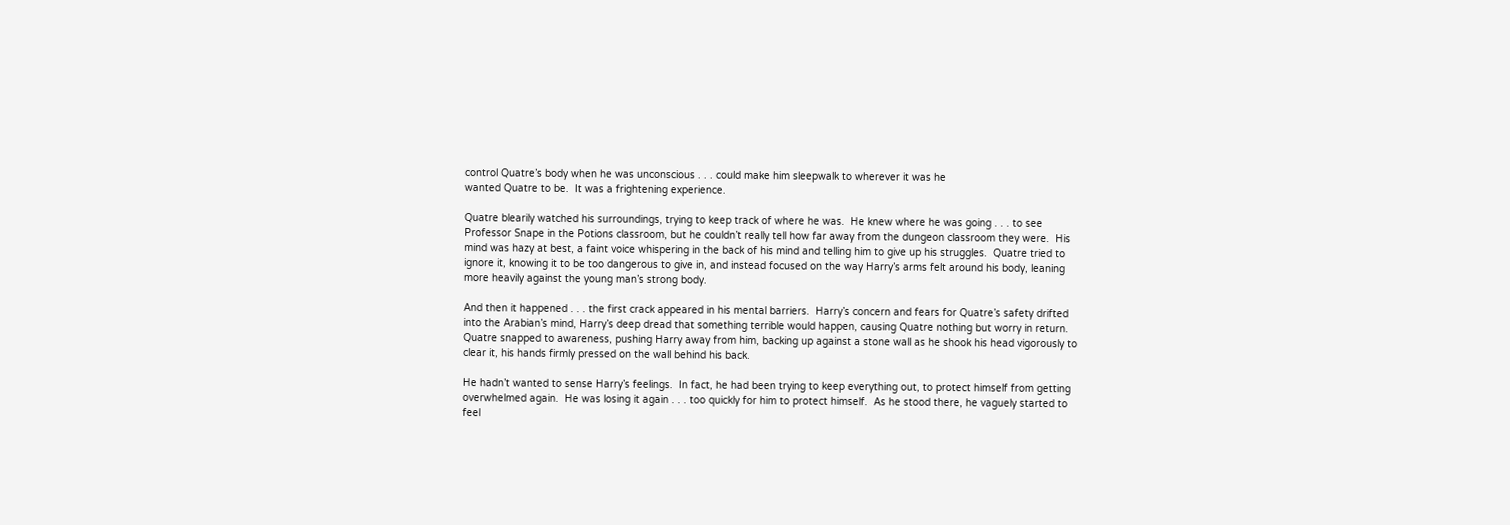control Quatre’s body when he was unconscious . . . could make him sleepwalk to wherever it was he
wanted Quatre to be.  It was a frightening experience.

Quatre blearily watched his surroundings, trying to keep track of where he was.  He knew where he was going . . . to see
Professor Snape in the Potions classroom, but he couldn’t really tell how far away from the dungeon classroom they were.  His
mind was hazy at best, a faint voice whispering in the back of his mind and telling him to give up his struggles.  Quatre tried to
ignore it, knowing it to be too dangerous to give in, and instead focused on the way Harry’s arms felt around his body, leaning
more heavily against the young man’s strong body.

And then it happened . . . the first crack appeared in his mental barriers.  Harry’s concern and fears for Quatre’s safety drifted
into the Arabian’s mind, Harry’s deep dread that something terrible would happen, causing Quatre nothing but worry in return.
Quatre snapped to awareness, pushing Harry away from him, backing up against a stone wall as he shook his head vigorously to
clear it, his hands firmly pressed on the wall behind his back.

He hadn’t wanted to sense Harry’s feelings.  In fact, he had been trying to keep everything out, to protect himself from getting
overwhelmed again.  He was losing it again . . . too quickly for him to protect himself.  As he stood there, he vaguely started to
feel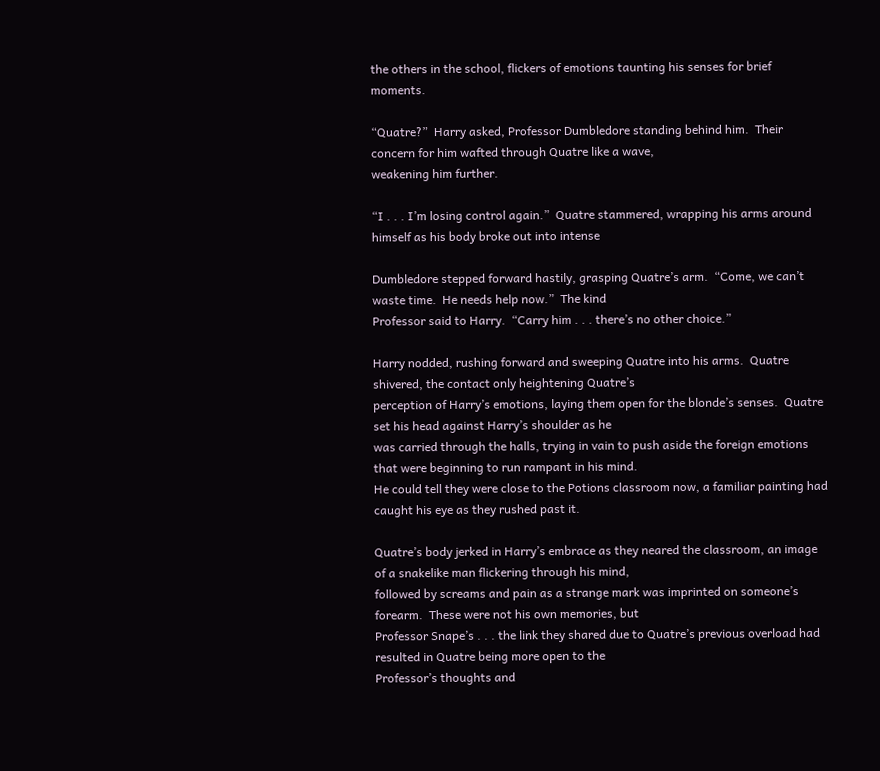the others in the school, flickers of emotions taunting his senses for brief moments.

“Quatre?”  Harry asked, Professor Dumbledore standing behind him.  Their concern for him wafted through Quatre like a wave,
weakening him further.

“I . . . I’m losing control again.”  Quatre stammered, wrapping his arms around himself as his body broke out into intense

Dumbledore stepped forward hastily, grasping Quatre’s arm.  “Come, we can’t waste time.  He needs help now.”  The kind
Professor said to Harry.  “Carry him . . . there’s no other choice.”

Harry nodded, rushing forward and sweeping Quatre into his arms.  Quatre shivered, the contact only heightening Quatre’s
perception of Harry’s emotions, laying them open for the blonde’s senses.  Quatre set his head against Harry’s shoulder as he
was carried through the halls, trying in vain to push aside the foreign emotions that were beginning to run rampant in his mind.
He could tell they were close to the Potions classroom now, a familiar painting had caught his eye as they rushed past it.

Quatre’s body jerked in Harry’s embrace as they neared the classroom, an image of a snakelike man flickering through his mind,
followed by screams and pain as a strange mark was imprinted on someone’s forearm.  These were not his own memories, but
Professor Snape’s . . . the link they shared due to Quatre’s previous overload had resulted in Quatre being more open to the
Professor’s thoughts and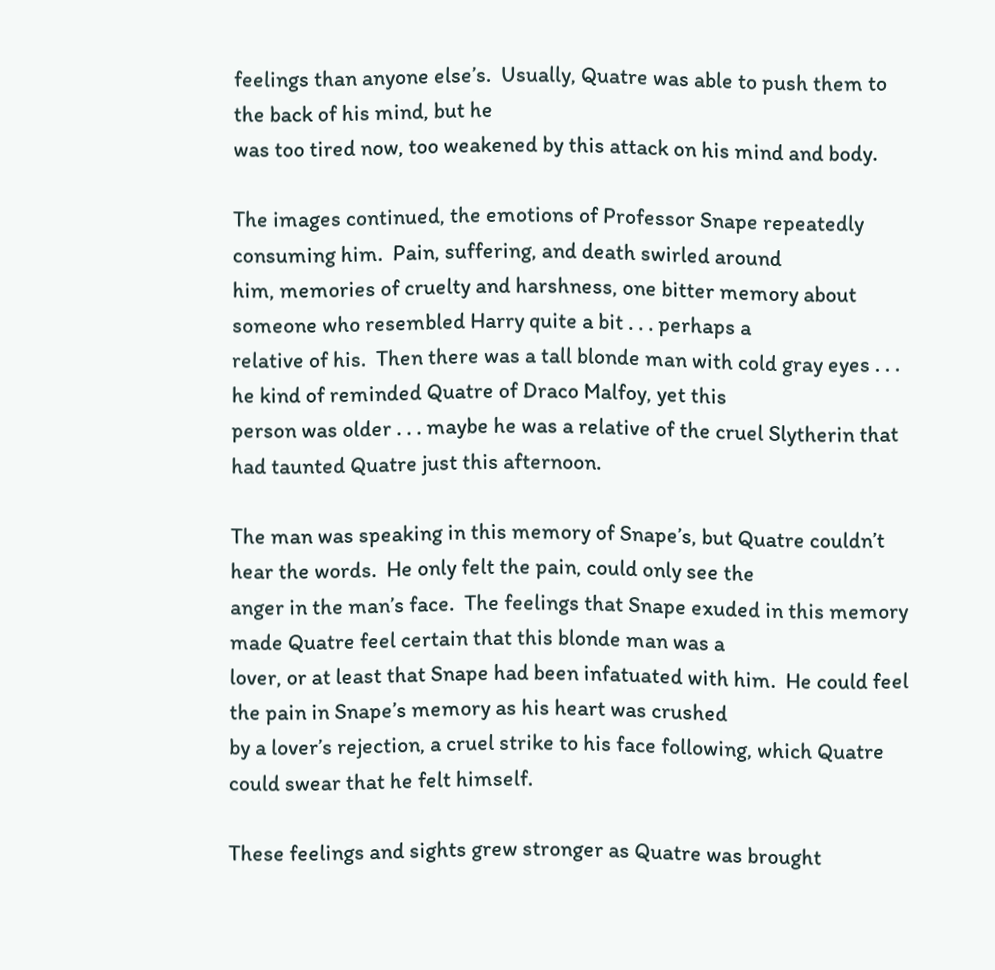feelings than anyone else’s.  Usually, Quatre was able to push them to the back of his mind, but he
was too tired now, too weakened by this attack on his mind and body.

The images continued, the emotions of Professor Snape repeatedly consuming him.  Pain, suffering, and death swirled around
him, memories of cruelty and harshness, one bitter memory about someone who resembled Harry quite a bit . . . perhaps a
relative of his.  Then there was a tall blonde man with cold gray eyes . . . he kind of reminded Quatre of Draco Malfoy, yet this
person was older . . . maybe he was a relative of the cruel Slytherin that had taunted Quatre just this afternoon.

The man was speaking in this memory of Snape’s, but Quatre couldn’t hear the words.  He only felt the pain, could only see the
anger in the man’s face.  The feelings that Snape exuded in this memory made Quatre feel certain that this blonde man was a
lover, or at least that Snape had been infatuated with him.  He could feel the pain in Snape’s memory as his heart was crushed
by a lover’s rejection, a cruel strike to his face following, which Quatre could swear that he felt himself.

These feelings and sights grew stronger as Quatre was brought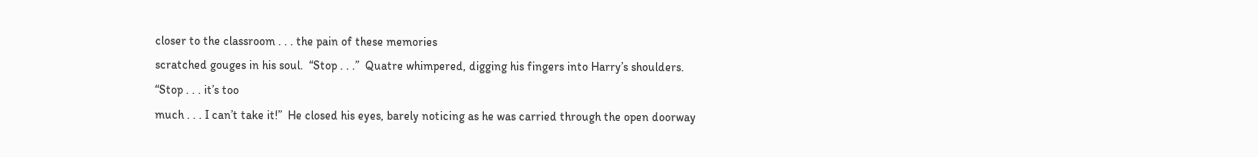closer to the classroom . . . the pain of these memories
scratched gouges in his soul.  “Stop . . .”  Quatre whimpered, digging his fingers into Harry’s shoulders.  “Stop . . . it’s too
much . . . I can’t take it!”  He closed his eyes, barely noticing as he was carried through the open doorway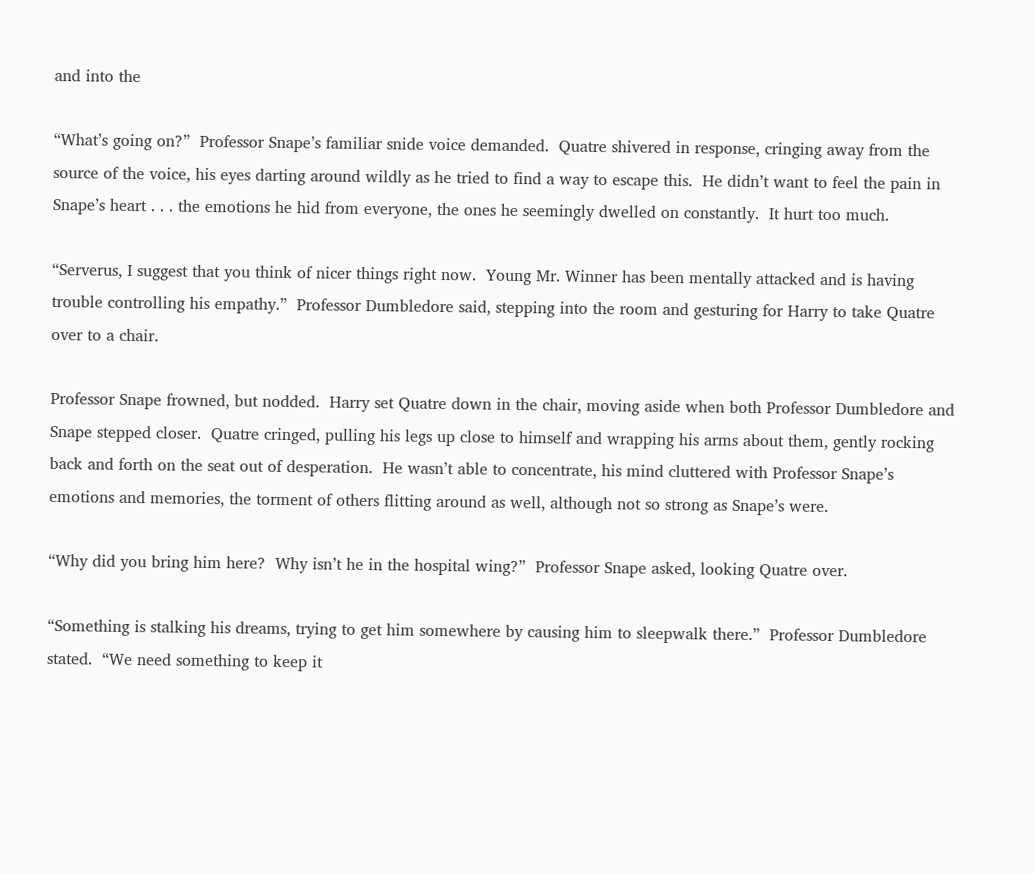and into the

“What’s going on?”  Professor Snape’s familiar snide voice demanded.  Quatre shivered in response, cringing away from the
source of the voice, his eyes darting around wildly as he tried to find a way to escape this.  He didn’t want to feel the pain in
Snape’s heart . . . the emotions he hid from everyone, the ones he seemingly dwelled on constantly.  It hurt too much.

“Serverus, I suggest that you think of nicer things right now.  Young Mr. Winner has been mentally attacked and is having
trouble controlling his empathy.”  Professor Dumbledore said, stepping into the room and gesturing for Harry to take Quatre
over to a chair.

Professor Snape frowned, but nodded.  Harry set Quatre down in the chair, moving aside when both Professor Dumbledore and
Snape stepped closer.  Quatre cringed, pulling his legs up close to himself and wrapping his arms about them, gently rocking
back and forth on the seat out of desperation.  He wasn’t able to concentrate, his mind cluttered with Professor Snape’s
emotions and memories, the torment of others flitting around as well, although not so strong as Snape’s were.

“Why did you bring him here?  Why isn’t he in the hospital wing?”  Professor Snape asked, looking Quatre over.

“Something is stalking his dreams, trying to get him somewhere by causing him to sleepwalk there.”  Professor Dumbledore
stated.  “We need something to keep it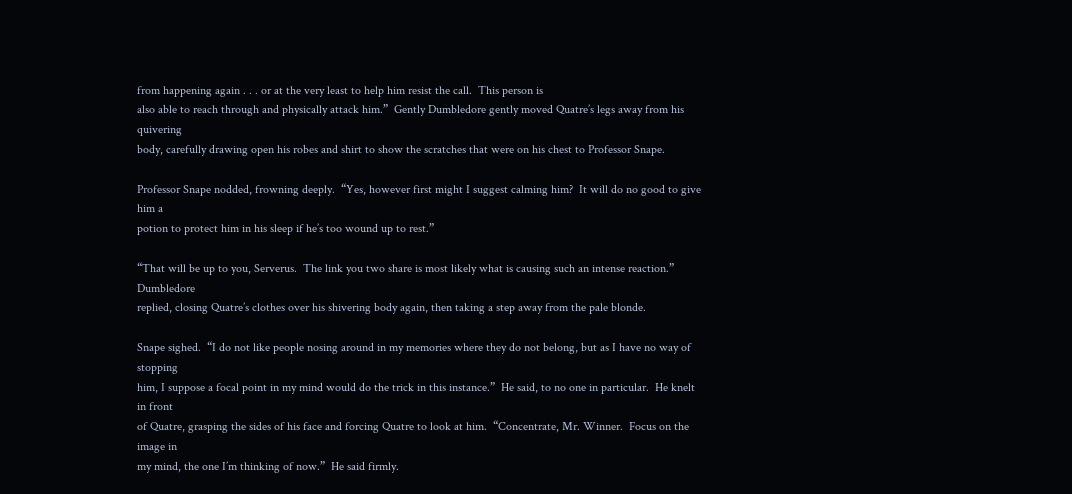from happening again . . . or at the very least to help him resist the call.  This person is
also able to reach through and physically attack him.”  Gently Dumbledore gently moved Quatre’s legs away from his quivering
body, carefully drawing open his robes and shirt to show the scratches that were on his chest to Professor Snape.

Professor Snape nodded, frowning deeply.  “Yes, however first might I suggest calming him?  It will do no good to give him a
potion to protect him in his sleep if he’s too wound up to rest.”

“That will be up to you, Serverus.  The link you two share is most likely what is causing such an intense reaction.”  Dumbledore
replied, closing Quatre’s clothes over his shivering body again, then taking a step away from the pale blonde.

Snape sighed.  “I do not like people nosing around in my memories where they do not belong, but as I have no way of stopping
him, I suppose a focal point in my mind would do the trick in this instance.”  He said, to no one in particular.  He knelt in front
of Quatre, grasping the sides of his face and forcing Quatre to look at him.  “Concentrate, Mr. Winner.  Focus on the image in
my mind, the one I’m thinking of now.”  He said firmly.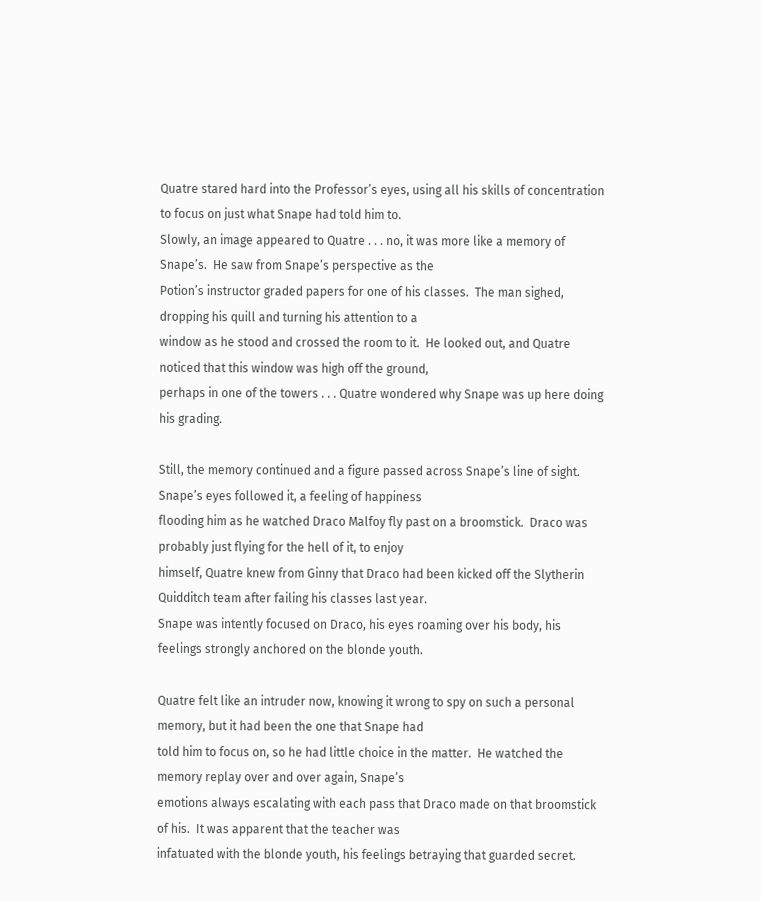Quatre stared hard into the Professor’s eyes, using all his skills of concentration to focus on just what Snape had told him to.
Slowly, an image appeared to Quatre . . . no, it was more like a memory of Snape’s.  He saw from Snape’s perspective as the
Potion’s instructor graded papers for one of his classes.  The man sighed, dropping his quill and turning his attention to a
window as he stood and crossed the room to it.  He looked out, and Quatre noticed that this window was high off the ground,
perhaps in one of the towers . . . Quatre wondered why Snape was up here doing his grading.

Still, the memory continued and a figure passed across Snape’s line of sight.  Snape’s eyes followed it, a feeling of happiness
flooding him as he watched Draco Malfoy fly past on a broomstick.  Draco was probably just flying for the hell of it, to enjoy
himself, Quatre knew from Ginny that Draco had been kicked off the Slytherin Quidditch team after failing his classes last year.
Snape was intently focused on Draco, his eyes roaming over his body, his feelings strongly anchored on the blonde youth.

Quatre felt like an intruder now, knowing it wrong to spy on such a personal memory, but it had been the one that Snape had
told him to focus on, so he had little choice in the matter.  He watched the memory replay over and over again, Snape’s
emotions always escalating with each pass that Draco made on that broomstick of his.  It was apparent that the teacher was
infatuated with the blonde youth, his feelings betraying that guarded secret.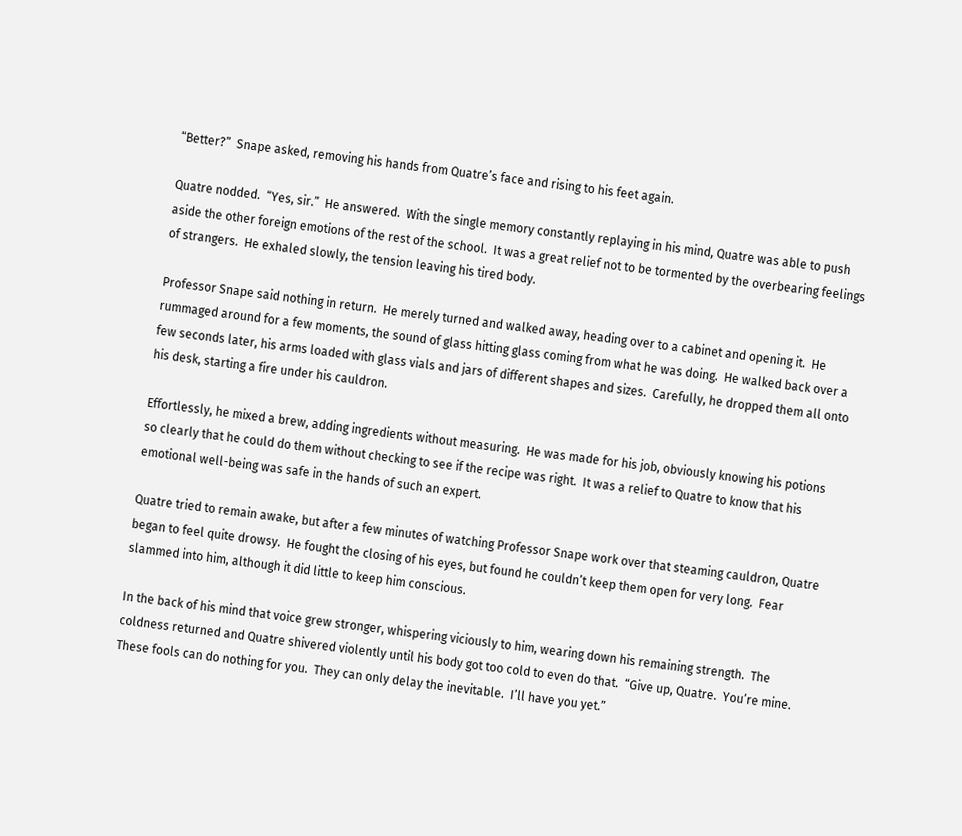“Better?”  Snape asked, removing his hands from Quatre’s face and rising to his feet again.

Quatre nodded.  “Yes, sir.”  He answered.  With the single memory constantly replaying in his mind, Quatre was able to push
aside the other foreign emotions of the rest of the school.  It was a great relief not to be tormented by the overbearing feelings
of strangers.  He exhaled slowly, the tension leaving his tired body.

Professor Snape said nothing in return.  He merely turned and walked away, heading over to a cabinet and opening it.  He
rummaged around for a few moments, the sound of glass hitting glass coming from what he was doing.  He walked back over a
few seconds later, his arms loaded with glass vials and jars of different shapes and sizes.  Carefully, he dropped them all onto
his desk, starting a fire under his cauldron.

Effortlessly, he mixed a brew, adding ingredients without measuring.  He was made for his job, obviously knowing his potions
so clearly that he could do them without checking to see if the recipe was right.  It was a relief to Quatre to know that his
emotional well-being was safe in the hands of such an expert.

Quatre tried to remain awake, but after a few minutes of watching Professor Snape work over that steaming cauldron, Quatre
began to feel quite drowsy.  He fought the closing of his eyes, but found he couldn’t keep them open for very long.  Fear
slammed into him, although it did little to keep him conscious.

In the back of his mind that voice grew stronger, whispering viciously to him, wearing down his remaining strength.  The
coldness returned and Quatre shivered violently until his body got too cold to even do that.  “Give up, Quatre.  You’re mine.
These fools can do nothing for you.  They can only delay the inevitable.  I’ll have you yet.”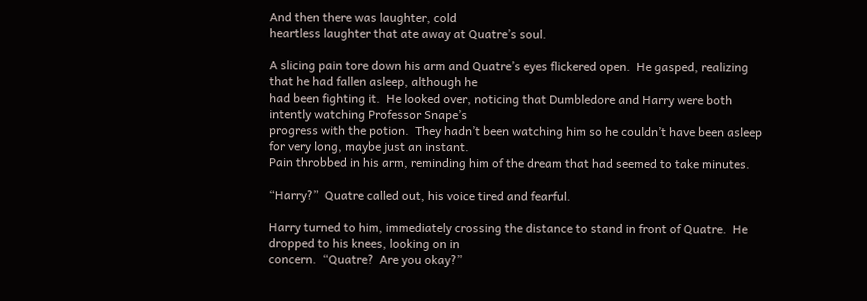And then there was laughter, cold
heartless laughter that ate away at Quatre’s soul.

A slicing pain tore down his arm and Quatre’s eyes flickered open.  He gasped, realizing that he had fallen asleep, although he
had been fighting it.  He looked over, noticing that Dumbledore and Harry were both intently watching Professor Snape’s
progress with the potion.  They hadn’t been watching him so he couldn’t have been asleep for very long, maybe just an instant.
Pain throbbed in his arm, reminding him of the dream that had seemed to take minutes.

“Harry?”  Quatre called out, his voice tired and fearful.

Harry turned to him, immediately crossing the distance to stand in front of Quatre.  He dropped to his knees, looking on in
concern.  “Quatre?  Are you okay?”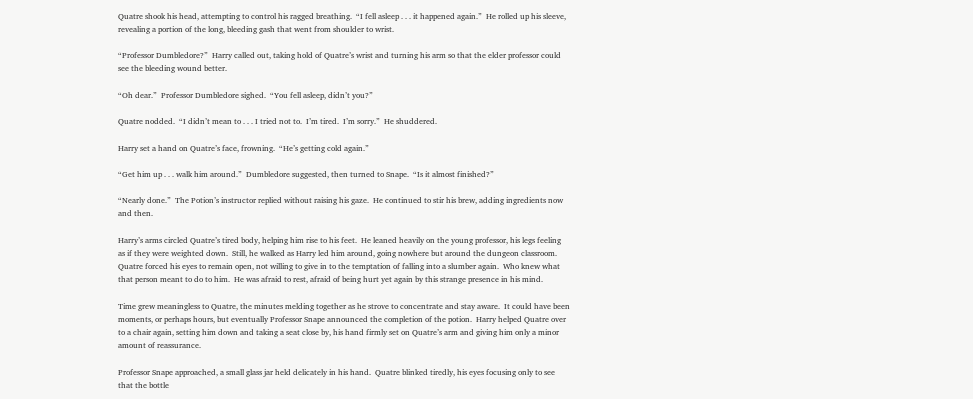Quatre shook his head, attempting to control his ragged breathing.  “I fell asleep . . . it happened again.”  He rolled up his sleeve,
revealing a portion of the long, bleeding gash that went from shoulder to wrist.

“Professor Dumbledore?”  Harry called out, taking hold of Quatre’s wrist and turning his arm so that the elder professor could
see the bleeding wound better.

“Oh dear.”  Professor Dumbledore sighed.  “You fell asleep, didn’t you?”

Quatre nodded.  “I didn’t mean to . . . I tried not to.  I’m tired.  I’m sorry.”  He shuddered.

Harry set a hand on Quatre’s face, frowning.  “He’s getting cold again.”

“Get him up . . . walk him around.”  Dumbledore suggested, then turned to Snape.  “Is it almost finished?”

“Nearly done.”  The Potion’s instructor replied without raising his gaze.  He continued to stir his brew, adding ingredients now
and then.

Harry’s arms circled Quatre’s tired body, helping him rise to his feet.  He leaned heavily on the young professor, his legs feeling
as if they were weighted down.  Still, he walked as Harry led him around, going nowhere but around the dungeon classroom.
Quatre forced his eyes to remain open, not willing to give in to the temptation of falling into a slumber again.  Who knew what
that person meant to do to him.  He was afraid to rest, afraid of being hurt yet again by this strange presence in his mind.

Time grew meaningless to Quatre, the minutes melding together as he strove to concentrate and stay aware.  It could have been
moments, or perhaps hours, but eventually Professor Snape announced the completion of the potion.  Harry helped Quatre over
to a chair again, setting him down and taking a seat close by, his hand firmly set on Quatre’s arm and giving him only a minor
amount of reassurance.

Professor Snape approached, a small glass jar held delicately in his hand.  Quatre blinked tiredly, his eyes focusing only to see
that the bottle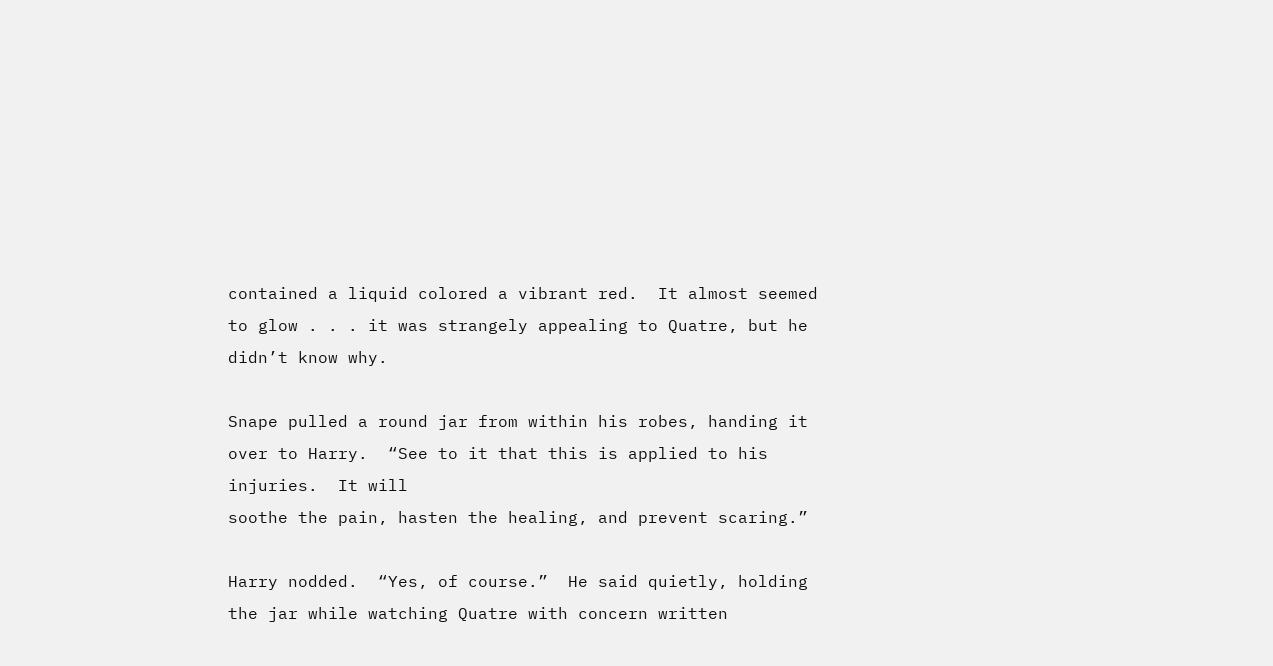contained a liquid colored a vibrant red.  It almost seemed to glow . . . it was strangely appealing to Quatre, but he
didn’t know why.

Snape pulled a round jar from within his robes, handing it over to Harry.  “See to it that this is applied to his injuries.  It will
soothe the pain, hasten the healing, and prevent scaring.”

Harry nodded.  “Yes, of course.”  He said quietly, holding the jar while watching Quatre with concern written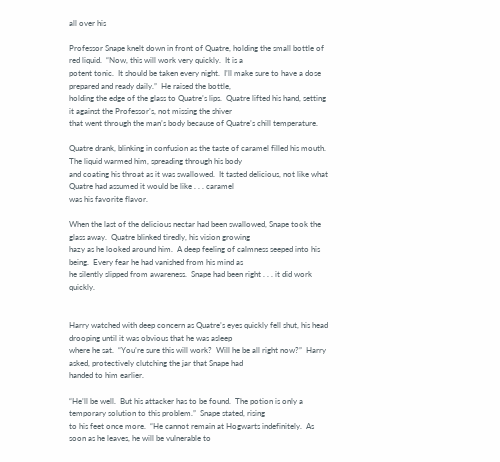all over his

Professor Snape knelt down in front of Quatre, holding the small bottle of red liquid.  “Now, this will work very quickly.  It is a
potent tonic.  It should be taken every night.  I’ll make sure to have a dose prepared and ready daily.”  He raised the bottle,
holding the edge of the glass to Quatre’s lips.  Quatre lifted his hand, setting it against the Professor’s, not missing the shiver
that went through the man’s body because of Quatre’s chill temperature.

Quatre drank, blinking in confusion as the taste of caramel filled his mouth.  The liquid warmed him, spreading through his body
and coating his throat as it was swallowed.  It tasted delicious, not like what Quatre had assumed it would be like . . . caramel
was his favorite flavor.

When the last of the delicious nectar had been swallowed, Snape took the glass away.  Quatre blinked tiredly, his vision growing
hazy as he looked around him.  A deep feeling of calmness seeped into his being.  Every fear he had vanished from his mind as
he silently slipped from awareness.  Snape had been right . . . it did work quickly.


Harry watched with deep concern as Quatre’s eyes quickly fell shut, his head drooping until it was obvious that he was asleep
where he sat.  “You’re sure this will work?  Will he be all right now?”  Harry asked, protectively clutching the jar that Snape had
handed to him earlier.

“He’ll be well.  But his attacker has to be found.  The potion is only a temporary solution to this problem.”  Snape stated, rising
to his feet once more.  “He cannot remain at Hogwarts indefinitely.  As soon as he leaves, he will be vulnerable to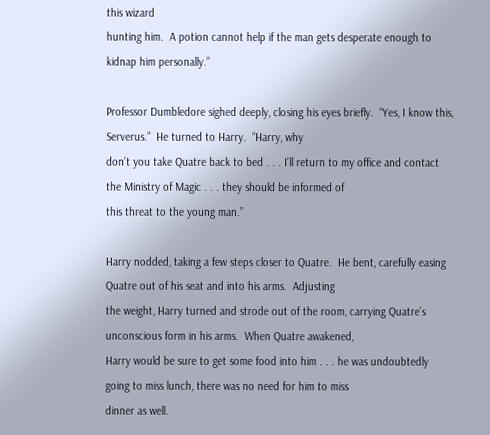this wizard
hunting him.  A potion cannot help if the man gets desperate enough to kidnap him personally.”

Professor Dumbledore sighed deeply, closing his eyes briefly.  “Yes, I know this, Serverus.”  He turned to Harry.  “Harry, why
don’t you take Quatre back to bed . . . I’ll return to my office and contact the Ministry of Magic . . . they should be informed of
this threat to the young man.”

Harry nodded, taking a few steps closer to Quatre.  He bent, carefully easing Quatre out of his seat and into his arms.  Adjusting
the weight, Harry turned and strode out of the room, carrying Quatre’s unconscious form in his arms.  When Quatre awakened,
Harry would be sure to get some food into him . . . he was undoubtedly going to miss lunch, there was no need for him to miss
dinner as well.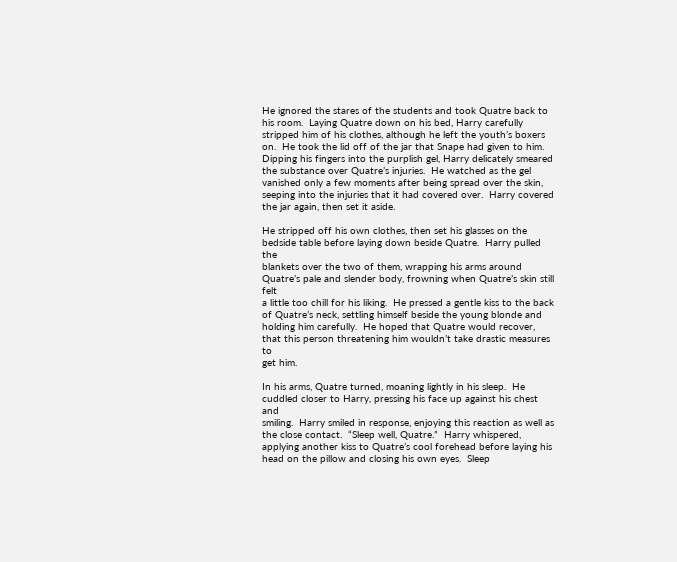He ignored the stares of the students and took Quatre back to his room.  Laying Quatre down on his bed, Harry carefully
stripped him of his clothes, although he left the youth’s boxers on.  He took the lid off of the jar that Snape had given to him.
Dipping his fingers into the purplish gel, Harry delicately smeared the substance over Quatre’s injuries.  He watched as the gel
vanished only a few moments after being spread over the skin, seeping into the injuries that it had covered over.  Harry covered
the jar again, then set it aside.

He stripped off his own clothes, then set his glasses on the bedside table before laying down beside Quatre.  Harry pulled the
blankets over the two of them, wrapping his arms around Quatre’s pale and slender body, frowning when Quatre’s skin still felt
a little too chill for his liking.  He pressed a gentle kiss to the back of Quatre’s neck, settling himself beside the young blonde and
holding him carefully.  He hoped that Quatre would recover, that this person threatening him wouldn’t take drastic measures to
get him.

In his arms, Quatre turned, moaning lightly in his sleep.  He cuddled closer to Harry, pressing his face up against his chest and
smiling.  Harry smiled in response, enjoying this reaction as well as the close contact.  “Sleep well, Quatre.”  Harry whispered,
applying another kiss to Quatre’s cool forehead before laying his head on the pillow and closing his own eyes.  Sleep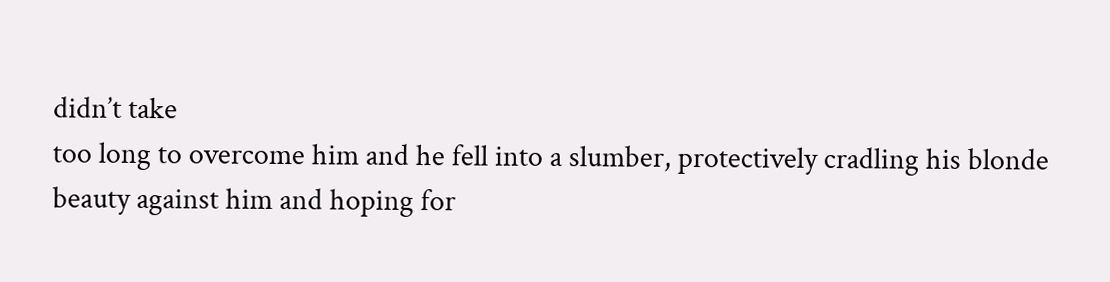didn’t take
too long to overcome him and he fell into a slumber, protectively cradling his blonde beauty against him and hoping for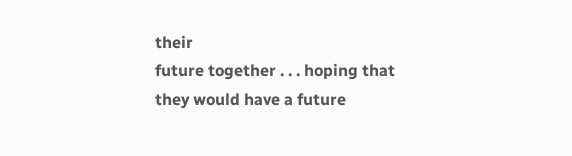their
future together . . . hoping that they would have a future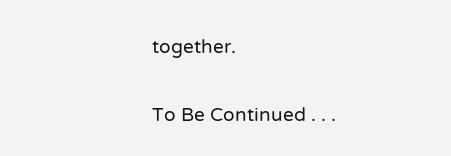together.

To Be Continued . . .